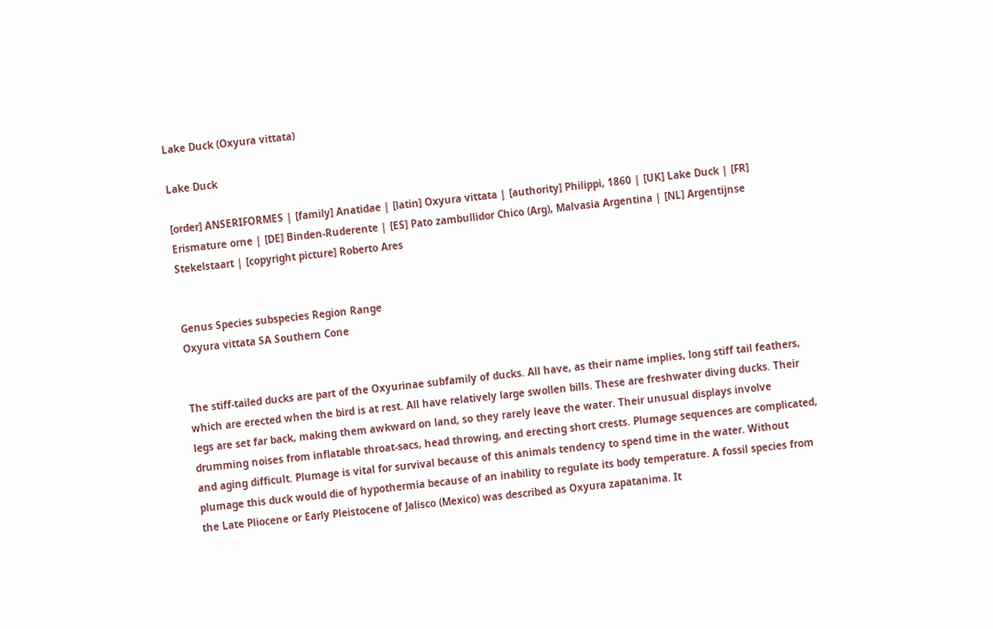Lake Duck (Oxyura vittata)

Lake Duck

[order] ANSERIFORMES | [family] Anatidae | [latin] Oxyura vittata | [authority] Philippi, 1860 | [UK] Lake Duck | [FR] Erismature orne | [DE] Binden-Ruderente | [ES] Pato zambullidor Chico (Arg), Malvasia Argentina | [NL] Argentijnse Stekelstaart | [copyright picture] Roberto Ares


Genus Species subspecies Region Range
Oxyura vittata SA Southern Cone


The stiff-tailed ducks are part of the Oxyurinae subfamily of ducks. All have, as their name implies, long stiff tail feathers, which are erected when the bird is at rest. All have relatively large swollen bills. These are freshwater diving ducks. Their legs are set far back, making them awkward on land, so they rarely leave the water. Their unusual displays involve drumming noises from inflatable throat-sacs, head throwing, and erecting short crests. Plumage sequences are complicated, and aging difficult. Plumage is vital for survival because of this animals tendency to spend time in the water. Without plumage this duck would die of hypothermia because of an inability to regulate its body temperature. A fossil species from the Late Pliocene or Early Pleistocene of Jalisco (Mexico) was described as Oxyura zapatanima. It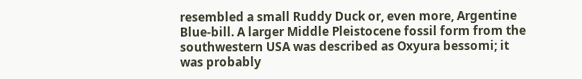resembled a small Ruddy Duck or, even more, Argentine Blue-bill. A larger Middle Pleistocene fossil form from the southwestern USA was described as Oxyura bessomi; it was probably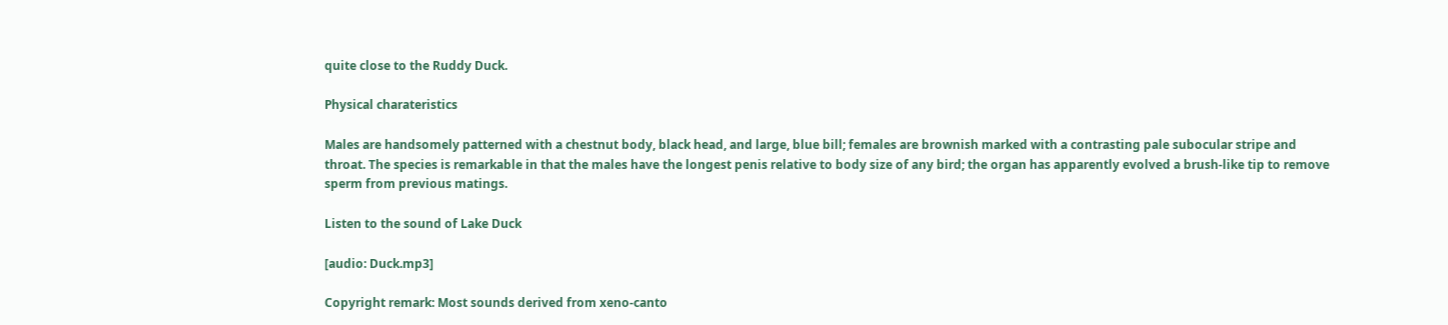quite close to the Ruddy Duck.

Physical charateristics

Males are handsomely patterned with a chestnut body, black head, and large, blue bill; females are brownish marked with a contrasting pale subocular stripe and throat. The species is remarkable in that the males have the longest penis relative to body size of any bird; the organ has apparently evolved a brush-like tip to remove sperm from previous matings.

Listen to the sound of Lake Duck

[audio: Duck.mp3]

Copyright remark: Most sounds derived from xeno-canto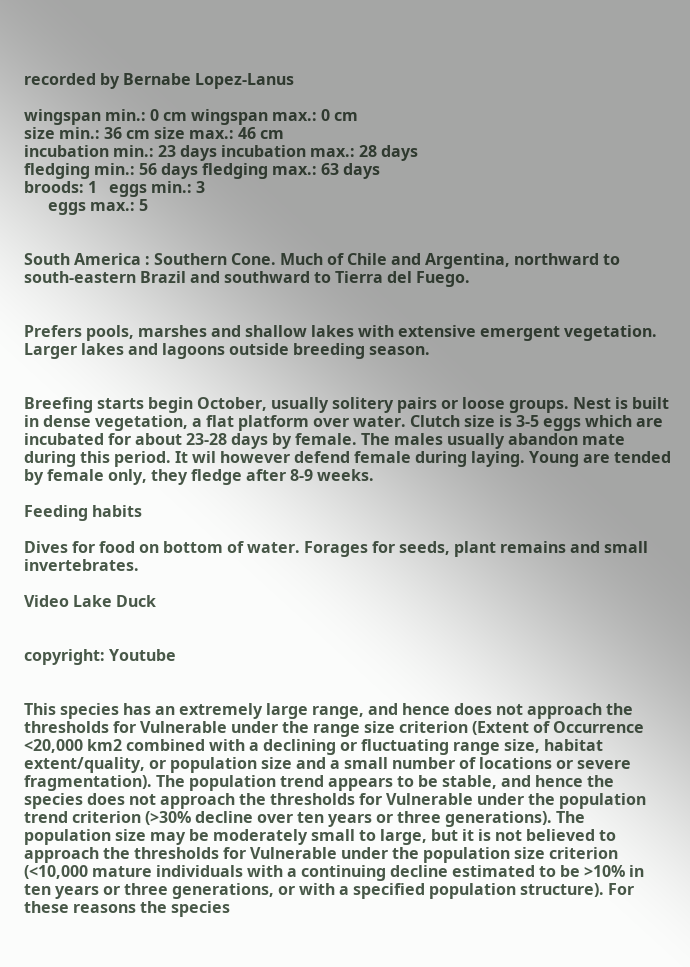recorded by Bernabe Lopez-Lanus

wingspan min.: 0 cm wingspan max.: 0 cm
size min.: 36 cm size max.: 46 cm
incubation min.: 23 days incubation max.: 28 days
fledging min.: 56 days fledging max.: 63 days
broods: 1   eggs min.: 3
      eggs max.: 5


South America : Southern Cone. Much of Chile and Argentina, northward to south-eastern Brazil and southward to Tierra del Fuego.


Prefers pools, marshes and shallow lakes with extensive emergent vegetation. Larger lakes and lagoons outside breeding season.


Breefing starts begin October, usually solitery pairs or loose groups. Nest is built in dense vegetation, a flat platform over water. Clutch size is 3-5 eggs which are incubated for about 23-28 days by female. The males usually abandon mate during this period. It wil however defend female during laying. Young are tended by female only, they fledge after 8-9 weeks.

Feeding habits

Dives for food on bottom of water. Forages for seeds, plant remains and small invertebrates.

Video Lake Duck


copyright: Youtube


This species has an extremely large range, and hence does not approach the thresholds for Vulnerable under the range size criterion (Extent of Occurrence <20,000 km2 combined with a declining or fluctuating range size, habitat extent/quality, or population size and a small number of locations or severe fragmentation). The population trend appears to be stable, and hence the species does not approach the thresholds for Vulnerable under the population trend criterion (>30% decline over ten years or three generations). The population size may be moderately small to large, but it is not believed to approach the thresholds for Vulnerable under the population size criterion (<10,000 mature individuals with a continuing decline estimated to be >10% in ten years or three generations, or with a specified population structure). For these reasons the species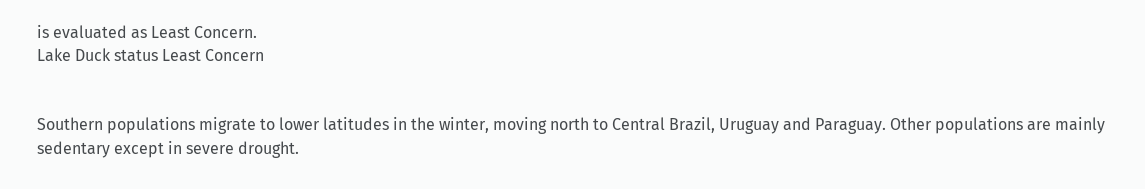is evaluated as Least Concern.
Lake Duck status Least Concern


Southern populations migrate to lower latitudes in the winter, moving north to Central Brazil, Uruguay and Paraguay. Other populations are mainly sedentary except in severe drought.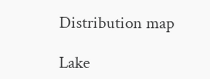Distribution map

Lake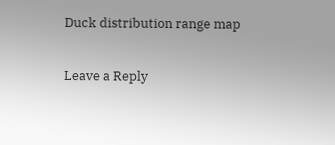Duck distribution range map

Leave a Reply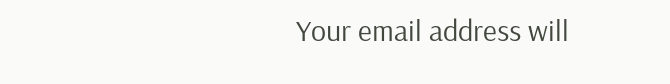Your email address will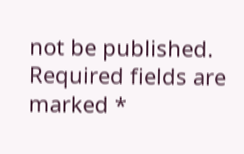not be published. Required fields are marked *